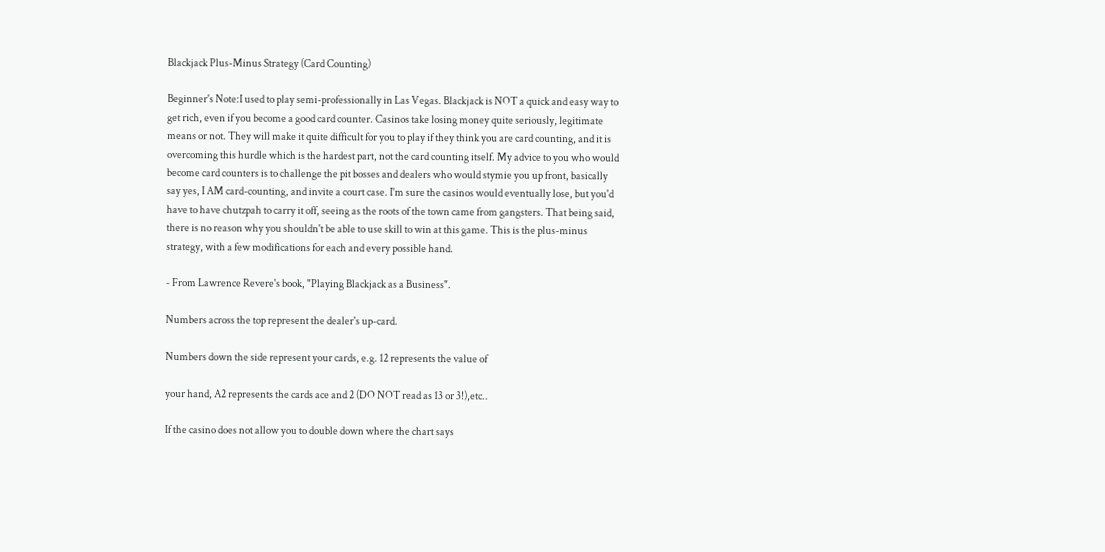Blackjack Plus-Minus Strategy (Card Counting)

Beginner's Note:I used to play semi-professionally in Las Vegas. Blackjack is NOT a quick and easy way to get rich, even if you become a good card counter. Casinos take losing money quite seriously, legitimate means or not. They will make it quite difficult for you to play if they think you are card counting, and it is overcoming this hurdle which is the hardest part, not the card counting itself. My advice to you who would become card counters is to challenge the pit bosses and dealers who would stymie you up front, basically say yes, I AM card-counting, and invite a court case. I'm sure the casinos would eventually lose, but you'd have to have chutzpah to carry it off, seeing as the roots of the town came from gangsters. That being said, there is no reason why you shouldn't be able to use skill to win at this game. This is the plus-minus strategy, with a few modifications for each and every possible hand.

- From Lawrence Revere's book, "Playing Blackjack as a Business".

Numbers across the top represent the dealer's up-card.

Numbers down the side represent your cards, e.g. 12 represents the value of

your hand, A2 represents the cards ace and 2 (DO NOT read as 13 or 3!),etc..

If the casino does not allow you to double down where the chart says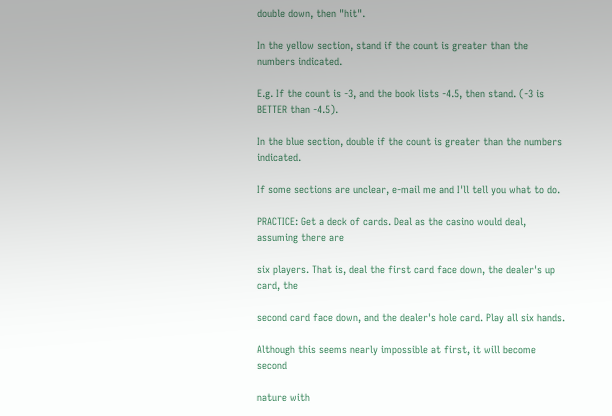double down, then "hit".

In the yellow section, stand if the count is greater than the numbers indicated.

E.g. If the count is -3, and the book lists -4.5, then stand. (-3 is BETTER than -4.5).

In the blue section, double if the count is greater than the numbers indicated.

If some sections are unclear, e-mail me and I'll tell you what to do.

PRACTICE: Get a deck of cards. Deal as the casino would deal, assuming there are

six players. That is, deal the first card face down, the dealer's up card, the

second card face down, and the dealer's hole card. Play all six hands.

Although this seems nearly impossible at first, it will become second

nature with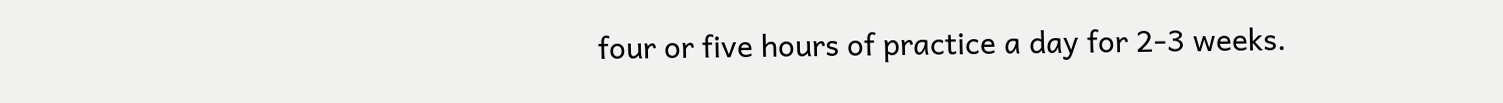four or five hours of practice a day for 2-3 weeks.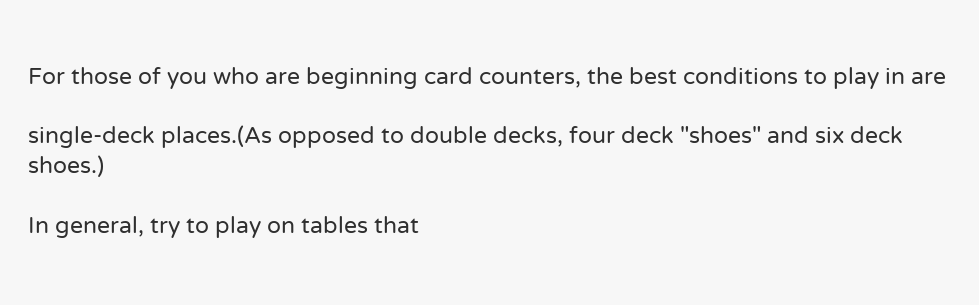For those of you who are beginning card counters, the best conditions to play in are

single-deck places.(As opposed to double decks, four deck "shoes" and six deck shoes.)

In general, try to play on tables that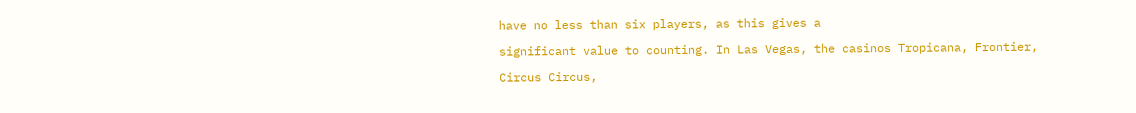have no less than six players, as this gives a

significant value to counting. In Las Vegas, the casinos Tropicana, Frontier,

Circus Circus,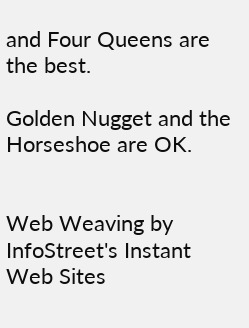and Four Queens are the best.

Golden Nugget and the Horseshoe are OK.


Web Weaving by InfoStreet's Instant Web Sites